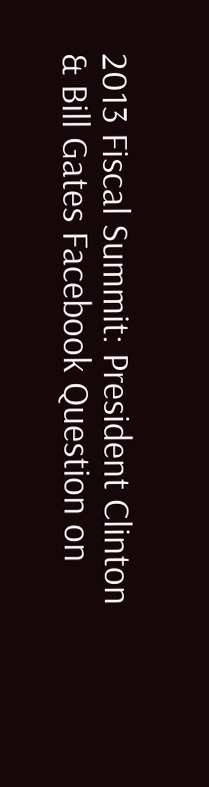2013 Fiscal Summit: President Clinton & Bill Gates Facebook Question on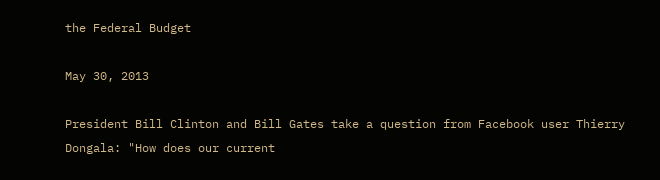the Federal Budget

May 30, 2013

President Bill Clinton and Bill Gates take a question from Facebook user Thierry Dongala: "How does our current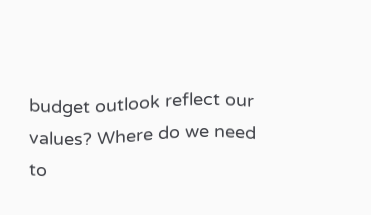budget outlook reflect our values? Where do we need to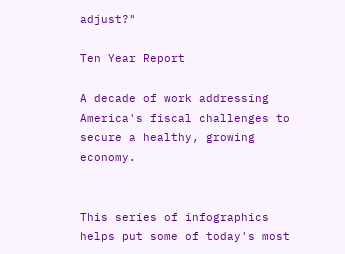adjust?"

Ten Year Report

A decade of work addressing America's fiscal challenges to secure a healthy, growing economy.


This series of infographics helps put some of today's most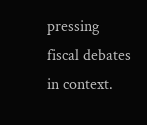pressing fiscal debates in context.